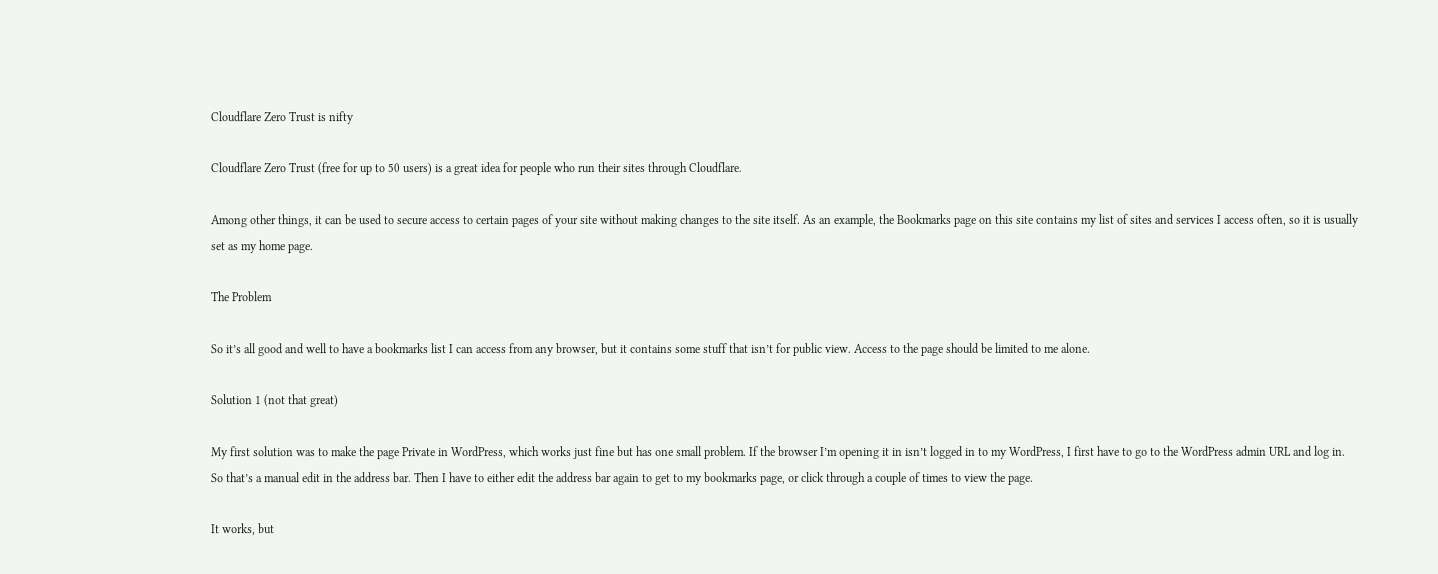Cloudflare Zero Trust is nifty

Cloudflare Zero Trust (free for up to 50 users) is a great idea for people who run their sites through Cloudflare.

Among other things, it can be used to secure access to certain pages of your site without making changes to the site itself. As an example, the Bookmarks page on this site contains my list of sites and services I access often, so it is usually set as my home page.

The Problem

So it’s all good and well to have a bookmarks list I can access from any browser, but it contains some stuff that isn’t for public view. Access to the page should be limited to me alone.

Solution 1 (not that great)

My first solution was to make the page Private in WordPress, which works just fine but has one small problem. If the browser I’m opening it in isn’t logged in to my WordPress, I first have to go to the WordPress admin URL and log in. So that’s a manual edit in the address bar. Then I have to either edit the address bar again to get to my bookmarks page, or click through a couple of times to view the page.

It works, but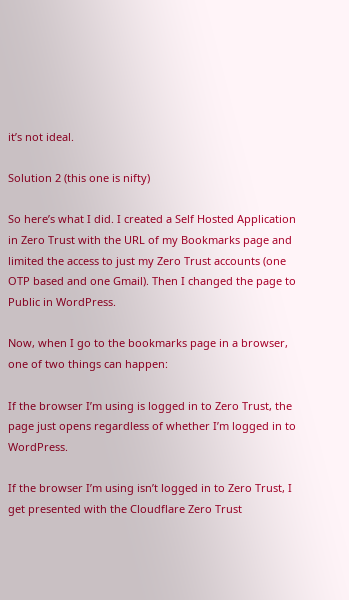it’s not ideal.

Solution 2 (this one is nifty)

So here’s what I did. I created a Self Hosted Application in Zero Trust with the URL of my Bookmarks page and limited the access to just my Zero Trust accounts (one OTP based and one Gmail). Then I changed the page to Public in WordPress.

Now, when I go to the bookmarks page in a browser, one of two things can happen:

If the browser I’m using is logged in to Zero Trust, the page just opens regardless of whether I’m logged in to WordPress.

If the browser I’m using isn’t logged in to Zero Trust, I get presented with the Cloudflare Zero Trust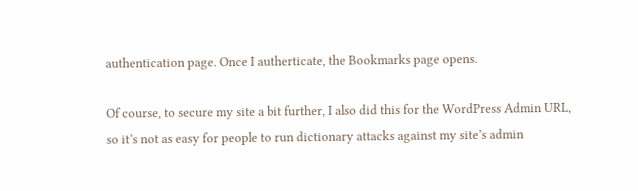authentication page. Once I autherticate, the Bookmarks page opens.

Of course, to secure my site a bit further, I also did this for the WordPress Admin URL, so it’s not as easy for people to run dictionary attacks against my site’s admin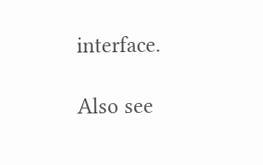interface.

Also see